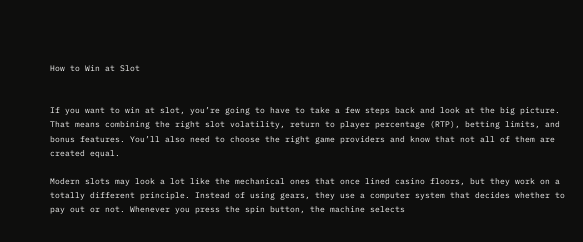How to Win at Slot


If you want to win at slot, you’re going to have to take a few steps back and look at the big picture. That means combining the right slot volatility, return to player percentage (RTP), betting limits, and bonus features. You’ll also need to choose the right game providers and know that not all of them are created equal.

Modern slots may look a lot like the mechanical ones that once lined casino floors, but they work on a totally different principle. Instead of using gears, they use a computer system that decides whether to pay out or not. Whenever you press the spin button, the machine selects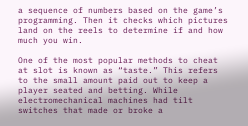a sequence of numbers based on the game’s programming. Then it checks which pictures land on the reels to determine if and how much you win.

One of the most popular methods to cheat at slot is known as “taste.” This refers to the small amount paid out to keep a player seated and betting. While electromechanical machines had tilt switches that made or broke a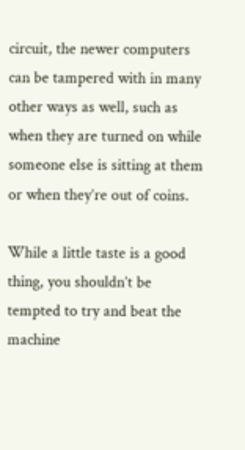circuit, the newer computers can be tampered with in many other ways as well, such as when they are turned on while someone else is sitting at them or when they’re out of coins.

While a little taste is a good thing, you shouldn’t be tempted to try and beat the machine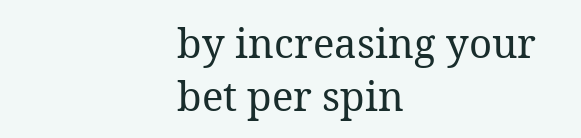by increasing your bet per spin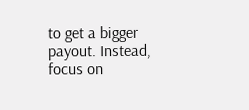to get a bigger payout. Instead, focus on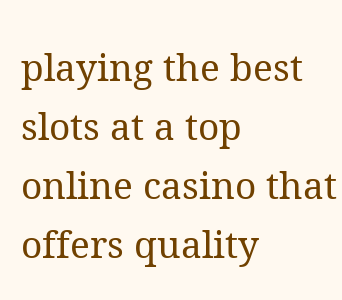playing the best slots at a top online casino that offers quality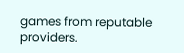games from reputable providers.